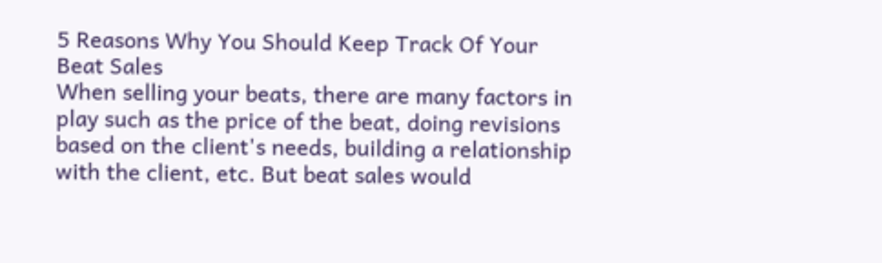5 Reasons Why You Should Keep Track Of Your Beat Sales
When selling your beats, there are many factors in play such as the price of the beat, doing revisions based on the client's needs, building a relationship with the client, etc. But beat sales would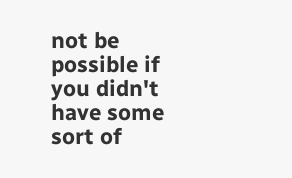not be possible if you didn't have some sort of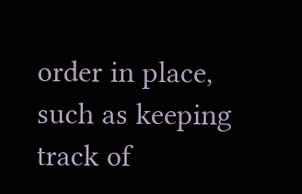order in place, such as keeping track of